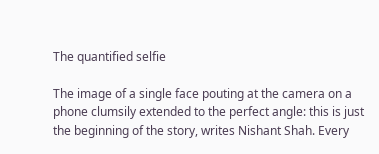The quantified selfie

The image of a single face pouting at the camera on a phone clumsily extended to the perfect angle: this is just the beginning of the story, writes Nishant Shah. Every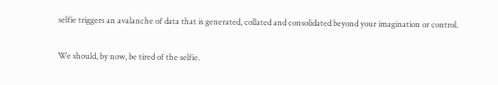selfie triggers an avalanche of data that is generated, collated and consolidated beyond your imagination or control.

We should, by now, be tired of the selfie.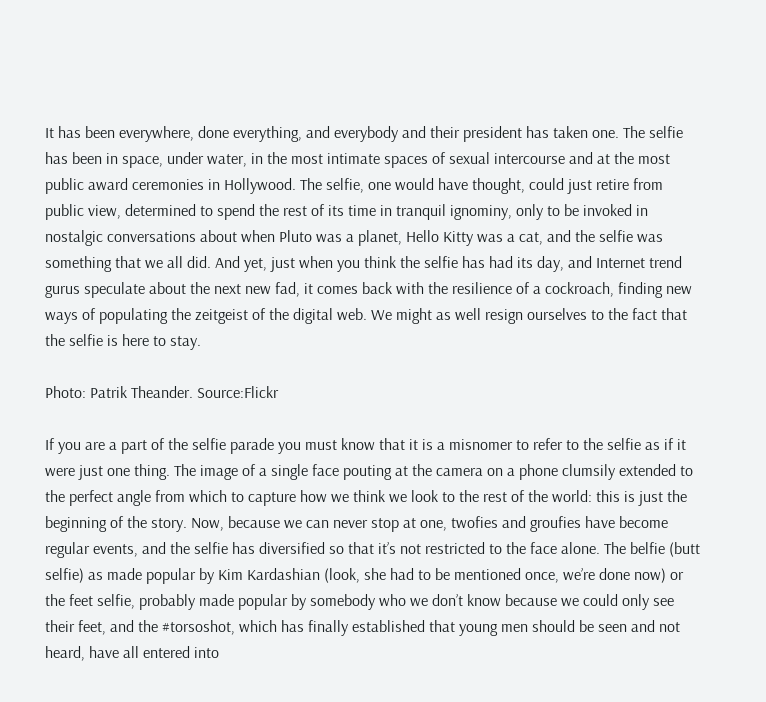It has been everywhere, done everything, and everybody and their president has taken one. The selfie has been in space, under water, in the most intimate spaces of sexual intercourse and at the most public award ceremonies in Hollywood. The selfie, one would have thought, could just retire from public view, determined to spend the rest of its time in tranquil ignominy, only to be invoked in nostalgic conversations about when Pluto was a planet, Hello Kitty was a cat, and the selfie was something that we all did. And yet, just when you think the selfie has had its day, and Internet trend gurus speculate about the next new fad, it comes back with the resilience of a cockroach, finding new ways of populating the zeitgeist of the digital web. We might as well resign ourselves to the fact that the selfie is here to stay.

Photo: Patrik Theander. Source:Flickr

If you are a part of the selfie parade you must know that it is a misnomer to refer to the selfie as if it were just one thing. The image of a single face pouting at the camera on a phone clumsily extended to the perfect angle from which to capture how we think we look to the rest of the world: this is just the beginning of the story. Now, because we can never stop at one, twofies and groufies have become regular events, and the selfie has diversified so that it’s not restricted to the face alone. The belfie (butt selfie) as made popular by Kim Kardashian (look, she had to be mentioned once, we’re done now) or the feet selfie, probably made popular by somebody who we don’t know because we could only see their feet, and the #torsoshot, which has finally established that young men should be seen and not heard, have all entered into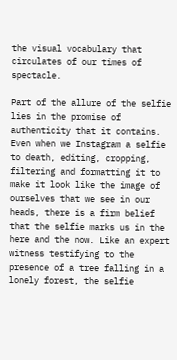the visual vocabulary that circulates of our times of spectacle.

Part of the allure of the selfie lies in the promise of authenticity that it contains. Even when we Instagram a selfie to death, editing, cropping, filtering and formatting it to make it look like the image of ourselves that we see in our heads, there is a firm belief that the selfie marks us in the here and the now. Like an expert witness testifying to the presence of a tree falling in a lonely forest, the selfie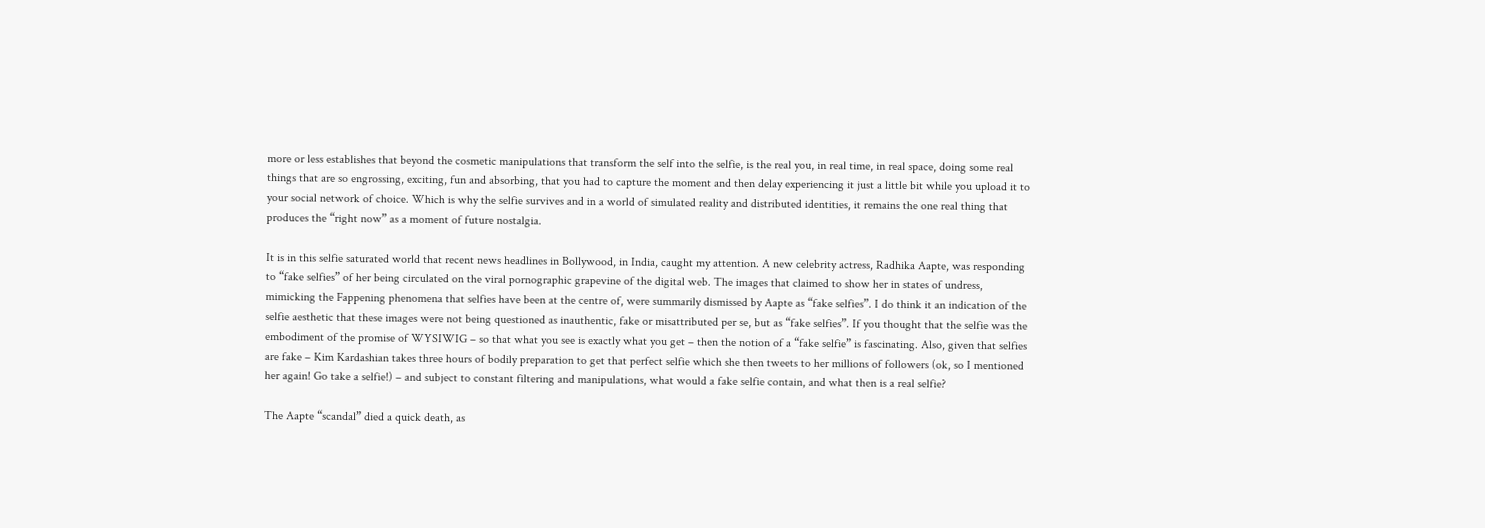more or less establishes that beyond the cosmetic manipulations that transform the self into the selfie, is the real you, in real time, in real space, doing some real things that are so engrossing, exciting, fun and absorbing, that you had to capture the moment and then delay experiencing it just a little bit while you upload it to your social network of choice. Which is why the selfie survives and in a world of simulated reality and distributed identities, it remains the one real thing that produces the “right now” as a moment of future nostalgia.

It is in this selfie saturated world that recent news headlines in Bollywood, in India, caught my attention. A new celebrity actress, Radhika Aapte, was responding to “fake selfies” of her being circulated on the viral pornographic grapevine of the digital web. The images that claimed to show her in states of undress, mimicking the Fappening phenomena that selfies have been at the centre of, were summarily dismissed by Aapte as “fake selfies”. I do think it an indication of the selfie aesthetic that these images were not being questioned as inauthentic, fake or misattributed per se, but as “fake selfies”. If you thought that the selfie was the embodiment of the promise of WYSIWIG – so that what you see is exactly what you get – then the notion of a “fake selfie” is fascinating. Also, given that selfies are fake – Kim Kardashian takes three hours of bodily preparation to get that perfect selfie which she then tweets to her millions of followers (ok, so I mentioned her again! Go take a selfie!) – and subject to constant filtering and manipulations, what would a fake selfie contain, and what then is a real selfie?

The Aapte “scandal” died a quick death, as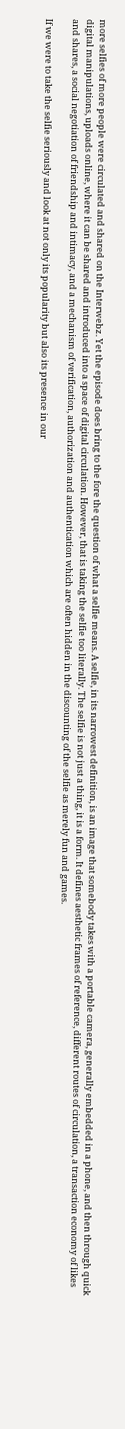more selfies of more people were circulated and shared on the Interwebz. Yet the episode does bring to the fore the question of what a selfie means. A selfie, in its narrowest definition, is an image that somebody takes with a portable camera, generally embedded in a phone, and then through quick digital manipulations, uploads online, where it can be shared and introduced into a space of digital circulation. However, that is taking the selfie too literally. The selfie is not just a thing, it is a form. It defines aesthetic frames of reference, different routes of circulation, a transaction economy of likes and shares, a social negotiation of friendship and intimacy, and a mechanism of verification, authorization and authentication which are often hidden in the discounting of the selfie as merely fun and games.

If we were to take the selfie seriously and look at not only its popularity but also its presence in our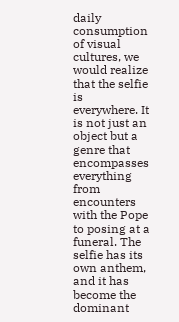daily consumption of visual cultures, we would realize that the selfie is everywhere. It is not just an object but a genre that encompasses everything from encounters with the Pope to posing at a funeral. The selfie has its own anthem, and it has become the dominant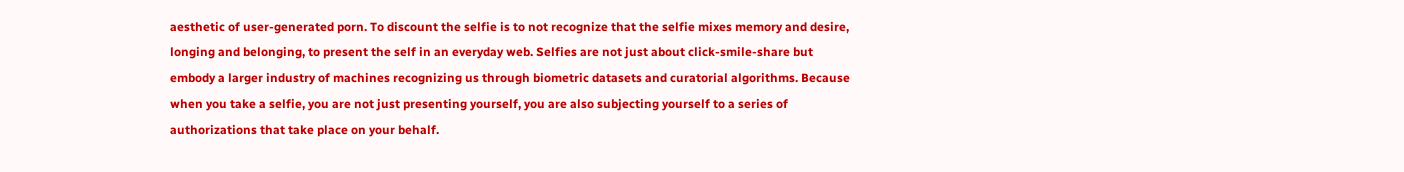aesthetic of user-generated porn. To discount the selfie is to not recognize that the selfie mixes memory and desire, longing and belonging, to present the self in an everyday web. Selfies are not just about click-smile-share but embody a larger industry of machines recognizing us through biometric datasets and curatorial algorithms. Because when you take a selfie, you are not just presenting yourself, you are also subjecting yourself to a series of authorizations that take place on your behalf.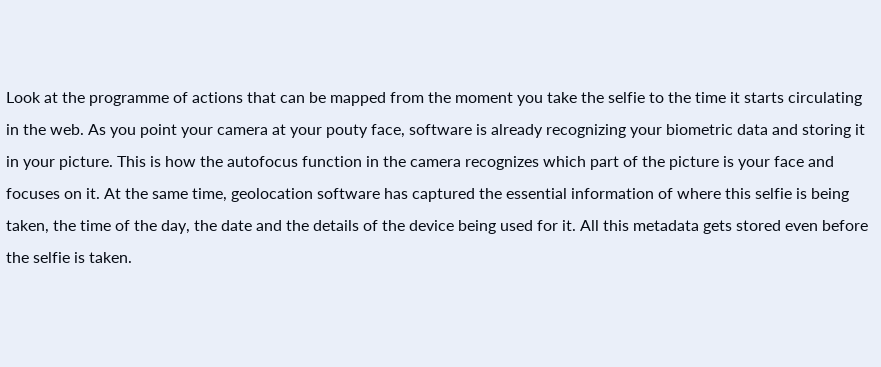Look at the programme of actions that can be mapped from the moment you take the selfie to the time it starts circulating in the web. As you point your camera at your pouty face, software is already recognizing your biometric data and storing it in your picture. This is how the autofocus function in the camera recognizes which part of the picture is your face and focuses on it. At the same time, geolocation software has captured the essential information of where this selfie is being taken, the time of the day, the date and the details of the device being used for it. All this metadata gets stored even before the selfie is taken.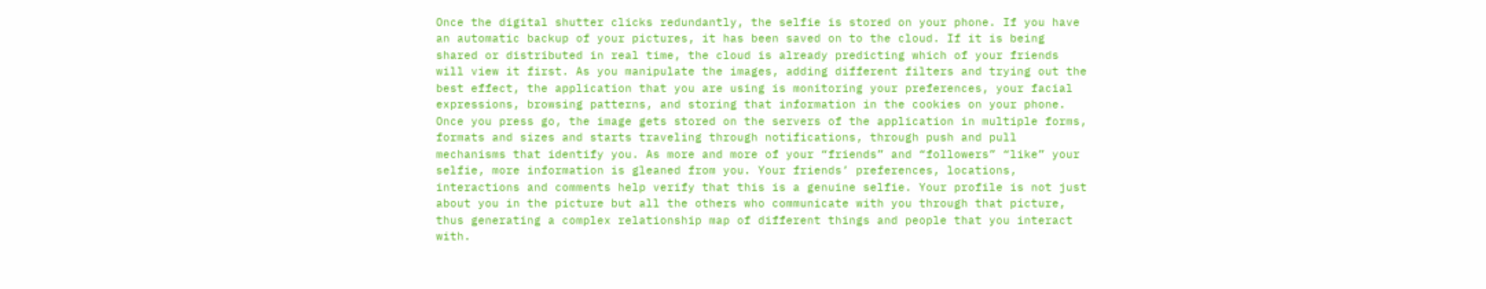Once the digital shutter clicks redundantly, the selfie is stored on your phone. If you have an automatic backup of your pictures, it has been saved on to the cloud. If it is being shared or distributed in real time, the cloud is already predicting which of your friends will view it first. As you manipulate the images, adding different filters and trying out the best effect, the application that you are using is monitoring your preferences, your facial expressions, browsing patterns, and storing that information in the cookies on your phone. Once you press go, the image gets stored on the servers of the application in multiple forms, formats and sizes and starts traveling through notifications, through push and pull mechanisms that identify you. As more and more of your “friends” and “followers” “like” your selfie, more information is gleaned from you. Your friends’ preferences, locations, interactions and comments help verify that this is a genuine selfie. Your profile is not just about you in the picture but all the others who communicate with you through that picture, thus generating a complex relationship map of different things and people that you interact with.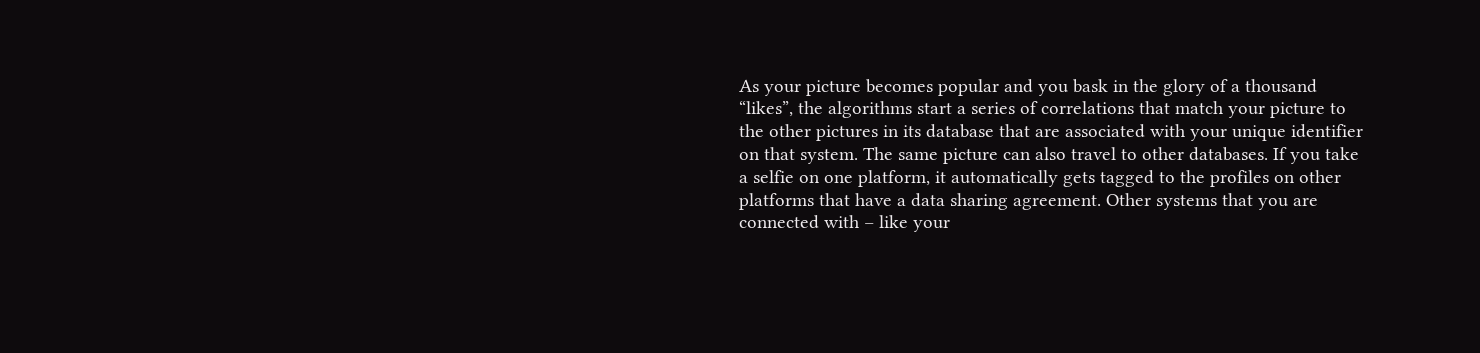As your picture becomes popular and you bask in the glory of a thousand “likes”, the algorithms start a series of correlations that match your picture to the other pictures in its database that are associated with your unique identifier on that system. The same picture can also travel to other databases. If you take a selfie on one platform, it automatically gets tagged to the profiles on other platforms that have a data sharing agreement. Other systems that you are connected with – like your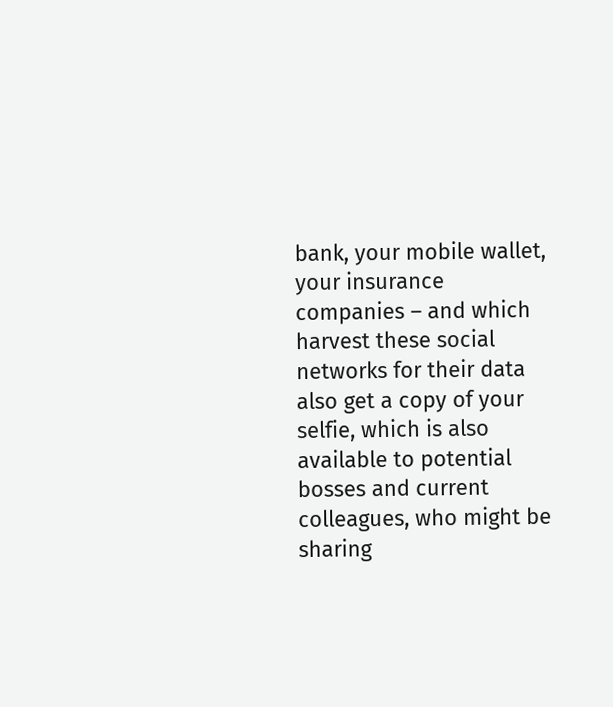bank, your mobile wallet, your insurance companies – and which harvest these social networks for their data also get a copy of your selfie, which is also available to potential bosses and current colleagues, who might be sharing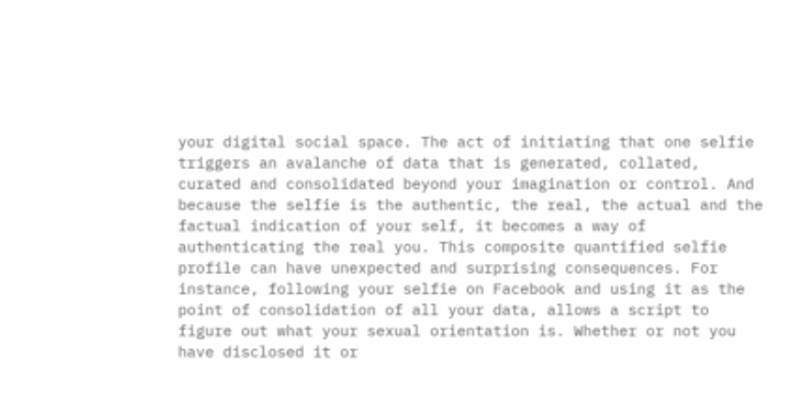your digital social space. The act of initiating that one selfie triggers an avalanche of data that is generated, collated, curated and consolidated beyond your imagination or control. And because the selfie is the authentic, the real, the actual and the factual indication of your self, it becomes a way of authenticating the real you. This composite quantified selfie profile can have unexpected and surprising consequences. For instance, following your selfie on Facebook and using it as the point of consolidation of all your data, allows a script to figure out what your sexual orientation is. Whether or not you have disclosed it or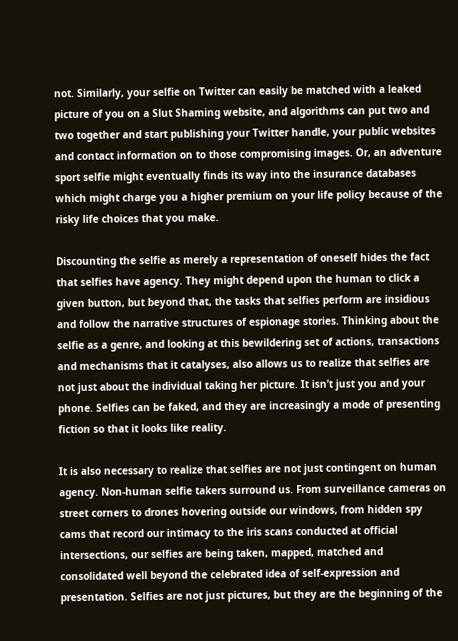not. Similarly, your selfie on Twitter can easily be matched with a leaked picture of you on a Slut Shaming website, and algorithms can put two and two together and start publishing your Twitter handle, your public websites and contact information on to those compromising images. Or, an adventure sport selfie might eventually finds its way into the insurance databases which might charge you a higher premium on your life policy because of the risky life choices that you make.

Discounting the selfie as merely a representation of oneself hides the fact that selfies have agency. They might depend upon the human to click a given button, but beyond that, the tasks that selfies perform are insidious and follow the narrative structures of espionage stories. Thinking about the selfie as a genre, and looking at this bewildering set of actions, transactions and mechanisms that it catalyses, also allows us to realize that selfies are not just about the individual taking her picture. It isn’t just you and your phone. Selfies can be faked, and they are increasingly a mode of presenting fiction so that it looks like reality.

It is also necessary to realize that selfies are not just contingent on human agency. Non-human selfie takers surround us. From surveillance cameras on street corners to drones hovering outside our windows, from hidden spy cams that record our intimacy to the iris scans conducted at official intersections, our selfies are being taken, mapped, matched and consolidated well beyond the celebrated idea of self-expression and presentation. Selfies are not just pictures, but they are the beginning of the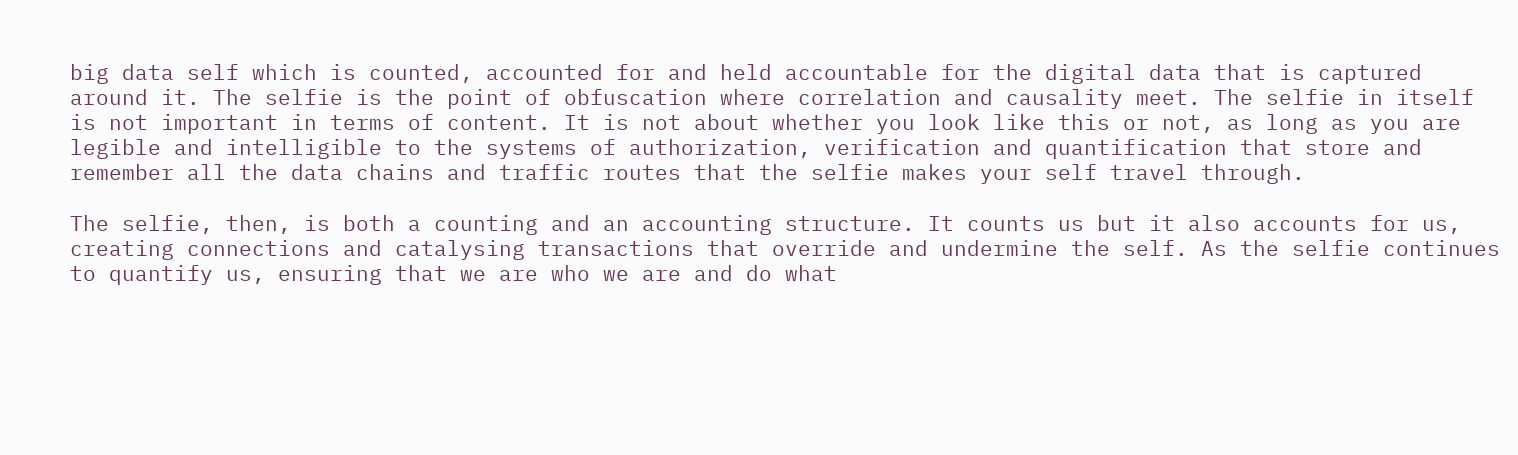big data self which is counted, accounted for and held accountable for the digital data that is captured around it. The selfie is the point of obfuscation where correlation and causality meet. The selfie in itself is not important in terms of content. It is not about whether you look like this or not, as long as you are legible and intelligible to the systems of authorization, verification and quantification that store and remember all the data chains and traffic routes that the selfie makes your self travel through.

The selfie, then, is both a counting and an accounting structure. It counts us but it also accounts for us, creating connections and catalysing transactions that override and undermine the self. As the selfie continues to quantify us, ensuring that we are who we are and do what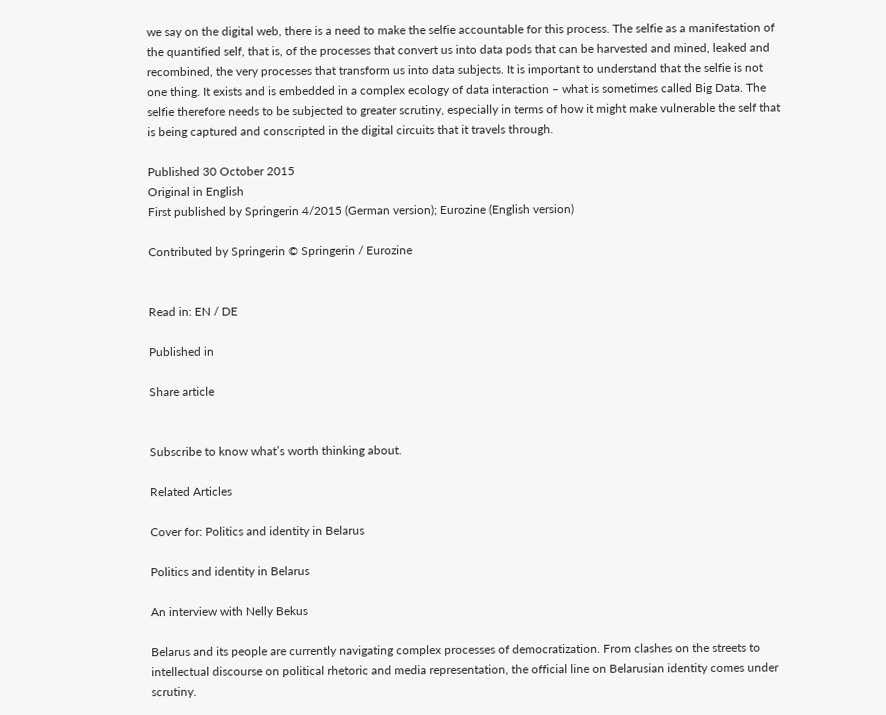we say on the digital web, there is a need to make the selfie accountable for this process. The selfie as a manifestation of the quantified self, that is, of the processes that convert us into data pods that can be harvested and mined, leaked and recombined, the very processes that transform us into data subjects. It is important to understand that the selfie is not one thing. It exists and is embedded in a complex ecology of data interaction – what is sometimes called Big Data. The selfie therefore needs to be subjected to greater scrutiny, especially in terms of how it might make vulnerable the self that is being captured and conscripted in the digital circuits that it travels through.

Published 30 October 2015
Original in English
First published by Springerin 4/2015 (German version); Eurozine (English version)

Contributed by Springerin © Springerin / Eurozine


Read in: EN / DE

Published in

Share article


Subscribe to know what’s worth thinking about.

Related Articles

Cover for: Politics and identity in Belarus

Politics and identity in Belarus

An interview with Nelly Bekus

Belarus and its people are currently navigating complex processes of democratization. From clashes on the streets to intellectual discourse on political rhetoric and media representation, the official line on Belarusian identity comes under scrutiny.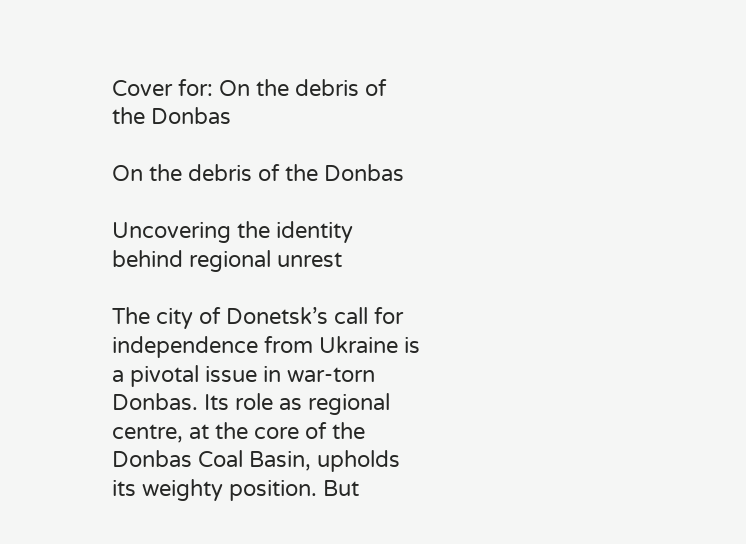Cover for: On the debris of the Donbas

On the debris of the Donbas

Uncovering the identity behind regional unrest

The city of Donetsk’s call for independence from Ukraine is a pivotal issue in war-torn Donbas. Its role as regional centre, at the core of the Donbas Coal Basin, upholds its weighty position. But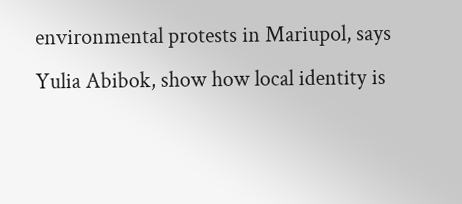environmental protests in Mariupol, says Yulia Abibok, show how local identity is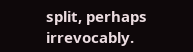split, perhaps irrevocably.